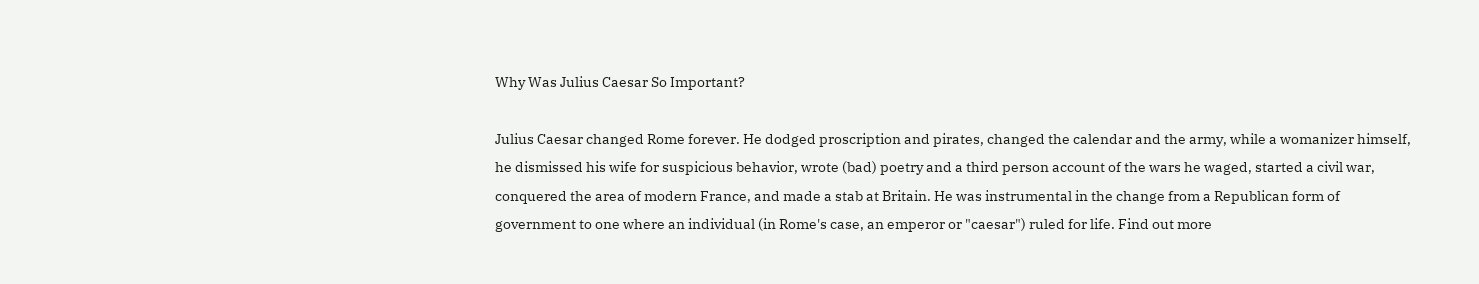Why Was Julius Caesar So Important?

Julius Caesar changed Rome forever. He dodged proscription and pirates, changed the calendar and the army, while a womanizer himself, he dismissed his wife for suspicious behavior, wrote (bad) poetry and a third person account of the wars he waged, started a civil war, conquered the area of modern France, and made a stab at Britain. He was instrumental in the change from a Republican form of government to one where an individual (in Rome's case, an emperor or "caesar") ruled for life. Find out more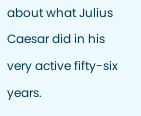about what Julius Caesar did in his very active fifty-six years.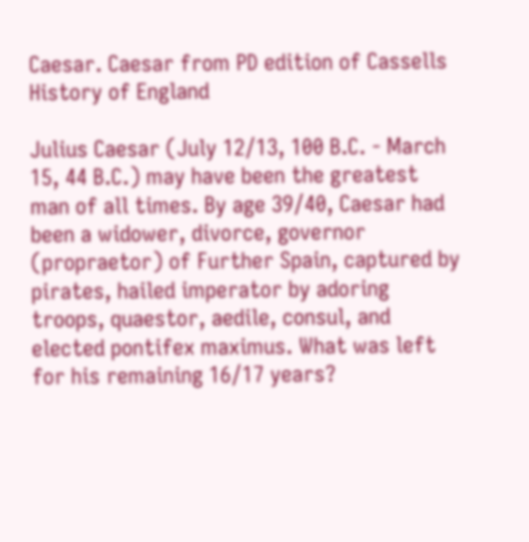Caesar. Caesar from PD edition of Cassells History of England

Julius Caesar (July 12/13, 100 B.C. - March 15, 44 B.C.) may have been the greatest man of all times. By age 39/40, Caesar had been a widower, divorce, governor (propraetor) of Further Spain, captured by pirates, hailed imperator by adoring troops, quaestor, aedile, consul, and elected pontifex maximus. What was left for his remaining 16/17 years?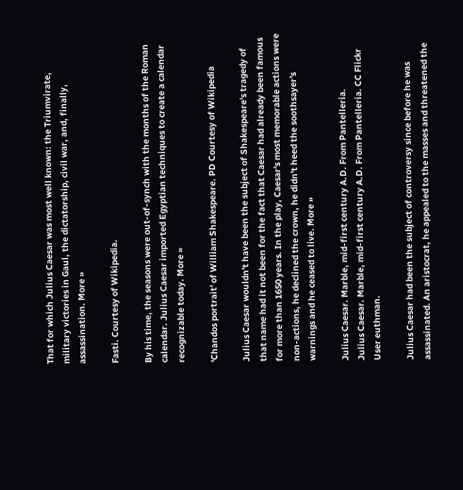That for which Julius Caesar was most well known: the Triumvirate, military victories in Gaul, the dictatorship, civil war, and, finally, assassination. More »

Fasti. Courtesy of Wikipedia.

By his time, the seasons were out-of-synch with the months of the Roman calendar. Julius Caesar imported Egyptian techniques to create a calendar recognizable today. More »

'Chandos portrait' of William Shakespeare. PD Courtesy of Wikipedia

Julius Caesar wouldn't have been the subject of Shakespeare's tragedy of that name had it not been for the fact that Caesar had already been famous for more than 1650 years. In the play, Caesar's most memorable actions were non-actions, he declined the crown, he didn't heed the soothsayer's warnings and he ceased to live. More »

Julius Caesar. Marble, mid-first century A.D. From Pantelleria.
Julius Caesar. Marble, mid-first century A.D. From Pantelleria. CC Flickr User euthman.

Julius Caesar had been the subject of controversy since before he was assassinated. An aristocrat, he appealed to the masses and threatened the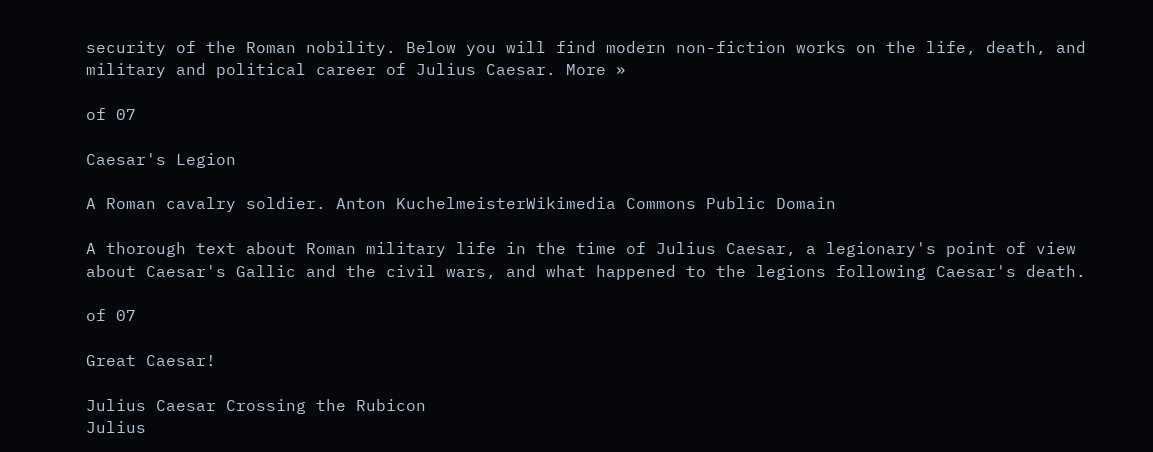security of the Roman nobility. Below you will find modern non-fiction works on the life, death, and military and political career of Julius Caesar. More »

of 07

Caesar's Legion

A Roman cavalry soldier. Anton KuchelmeisterWikimedia Commons Public Domain

A thorough text about Roman military life in the time of Julius Caesar, a legionary's point of view about Caesar's Gallic and the civil wars, and what happened to the legions following Caesar's death.

of 07

Great Caesar!

Julius Caesar Crossing the Rubicon
Julius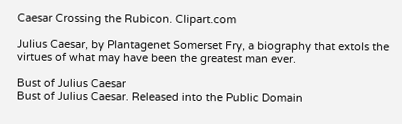Caesar Crossing the Rubicon. Clipart.com

Julius Caesar, by Plantagenet Somerset Fry, a biography that extols the virtues of what may have been the greatest man ever.

Bust of Julius Caesar
Bust of Julius Caesar. Released into the Public Domain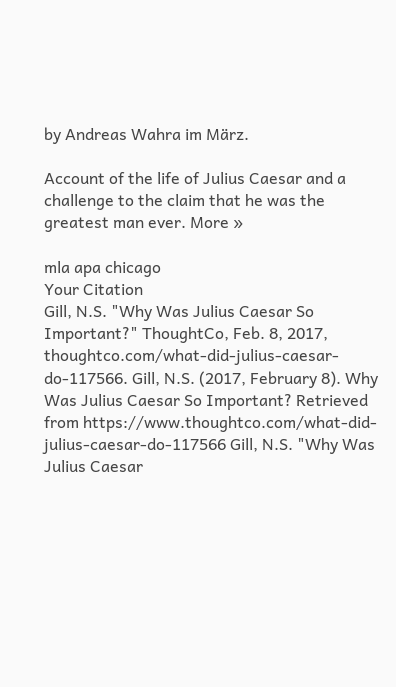by Andreas Wahra im März.

Account of the life of Julius Caesar and a challenge to the claim that he was the greatest man ever. More »

mla apa chicago
Your Citation
Gill, N.S. "Why Was Julius Caesar So Important?" ThoughtCo, Feb. 8, 2017, thoughtco.com/what-did-julius-caesar-do-117566. Gill, N.S. (2017, February 8). Why Was Julius Caesar So Important? Retrieved from https://www.thoughtco.com/what-did-julius-caesar-do-117566 Gill, N.S. "Why Was Julius Caesar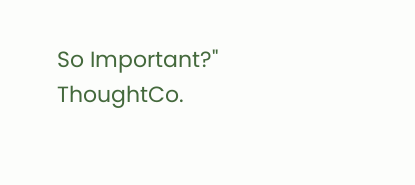So Important?" ThoughtCo.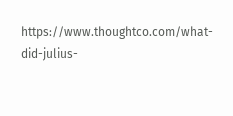https://www.thoughtco.com/what-did-julius-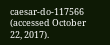caesar-do-117566 (accessed October 22, 2017).